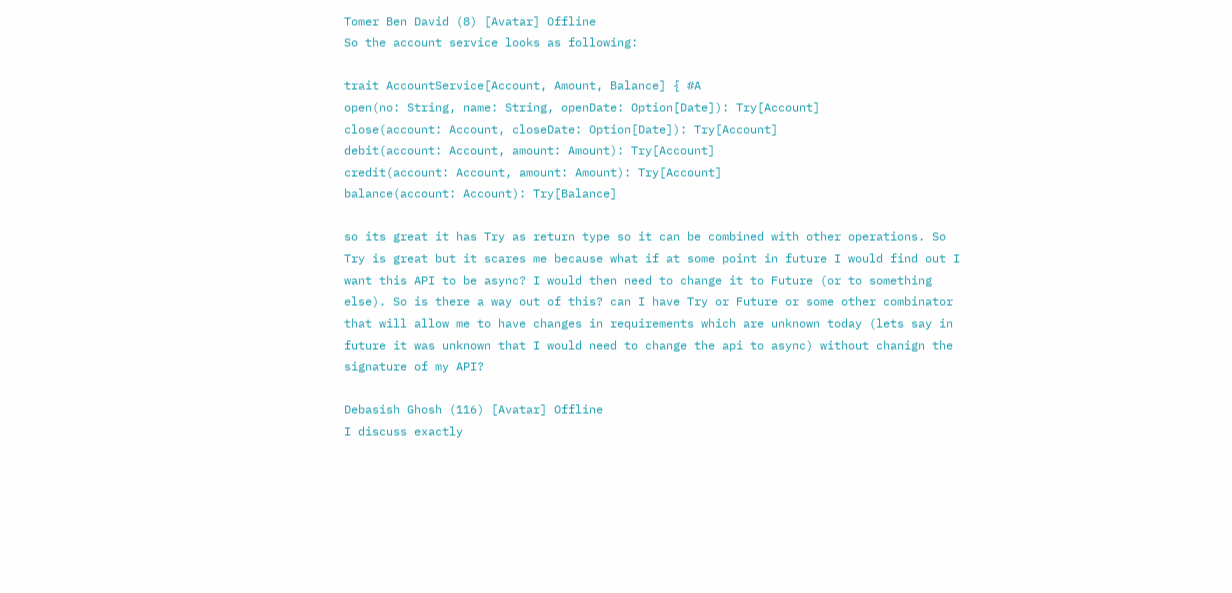Tomer Ben David (8) [Avatar] Offline
So the account service looks as following:

trait AccountService[Account, Amount, Balance] { #A
open(no: String, name: String, openDate: Option[Date]): Try[Account]
close(account: Account, closeDate: Option[Date]): Try[Account]
debit(account: Account, amount: Amount): Try[Account]
credit(account: Account, amount: Amount): Try[Account]
balance(account: Account): Try[Balance]

so its great it has Try as return type so it can be combined with other operations. So Try is great but it scares me because what if at some point in future I would find out I want this API to be async? I would then need to change it to Future (or to something else). So is there a way out of this? can I have Try or Future or some other combinator that will allow me to have changes in requirements which are unknown today (lets say in future it was unknown that I would need to change the api to async) without chanign the signature of my API?

Debasish Ghosh (116) [Avatar] Offline
I discuss exactly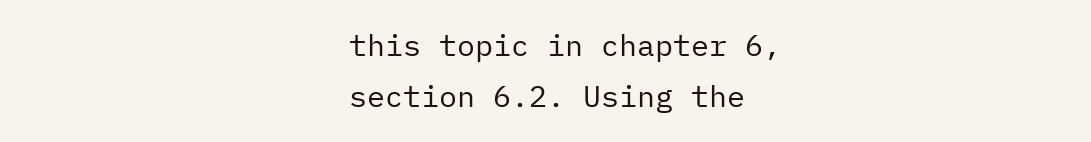this topic in chapter 6, section 6.2. Using the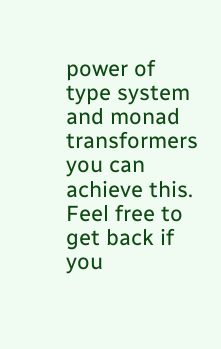power of type system and monad transformers you can achieve this. Feel free to get back if you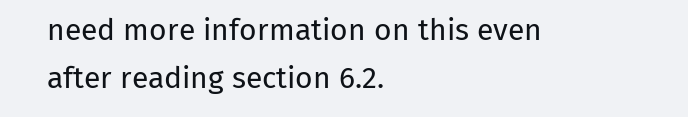need more information on this even after reading section 6.2.